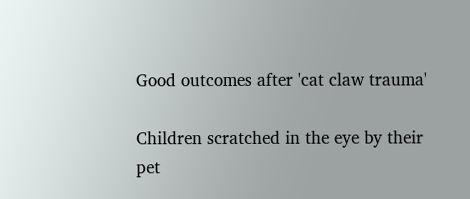Good outcomes after 'cat claw trauma'

Children scratched in the eye by their pet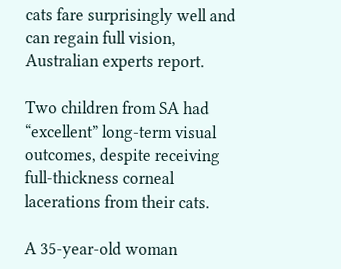cats fare surprisingly well and can regain full vision, Australian experts report.

Two children from SA had “excellent” long-term visual outcomes, despite receiving full-thickness corneal lacerations from their cats.

A 35-year-old woman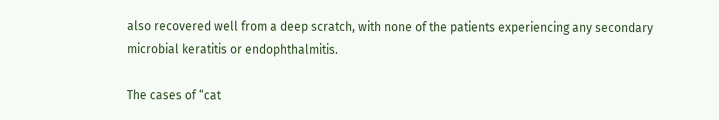also recovered well from a deep scratch, with none of the patients experiencing any secondary microbial keratitis or endophthalmitis.

The cases of “cat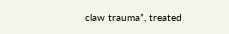claw trauma”, treated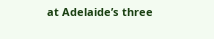at Adelaide’s three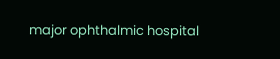major ophthalmic hospital